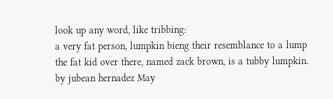look up any word, like tribbing:
a very fat person, lumpkin bieng their resemblance to a lump
the fat kid over there, named zack brown, is a tubby lumpkin.
by jubean hernadez May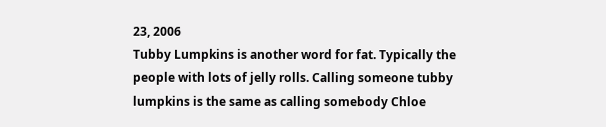23, 2006
Tubby Lumpkins is another word for fat. Typically the people with lots of jelly rolls. Calling someone tubby lumpkins is the same as calling somebody Chloe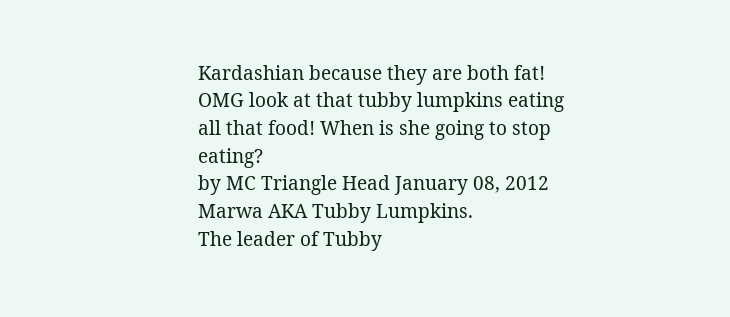Kardashian because they are both fat!
OMG look at that tubby lumpkins eating all that food! When is she going to stop eating?
by MC Triangle Head January 08, 2012
Marwa AKA Tubby Lumpkins.
The leader of Tubby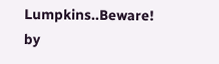Lumpkins..Beware!
by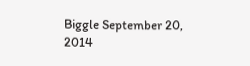Biggle September 20, 2014